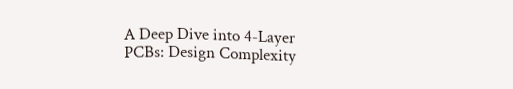A Deep Dive into 4-Layer PCBs: Design Complexity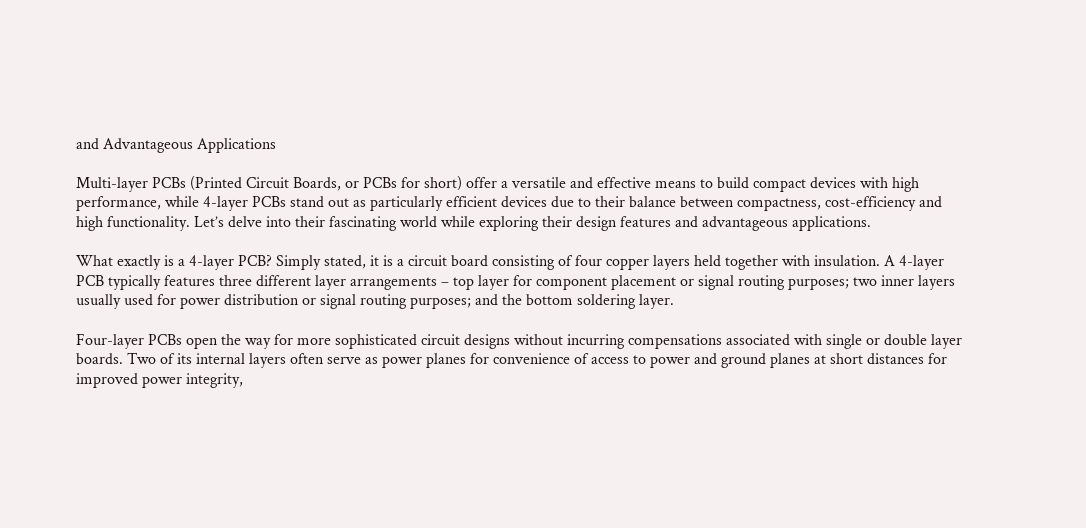and Advantageous Applications

Multi-layer PCBs (Printed Circuit Boards, or PCBs for short) offer a versatile and effective means to build compact devices with high performance, while 4-layer PCBs stand out as particularly efficient devices due to their balance between compactness, cost-efficiency and high functionality. Let’s delve into their fascinating world while exploring their design features and advantageous applications.

What exactly is a 4-layer PCB? Simply stated, it is a circuit board consisting of four copper layers held together with insulation. A 4-layer PCB typically features three different layer arrangements – top layer for component placement or signal routing purposes; two inner layers usually used for power distribution or signal routing purposes; and the bottom soldering layer.

Four-layer PCBs open the way for more sophisticated circuit designs without incurring compensations associated with single or double layer boards. Two of its internal layers often serve as power planes for convenience of access to power and ground planes at short distances for improved power integrity,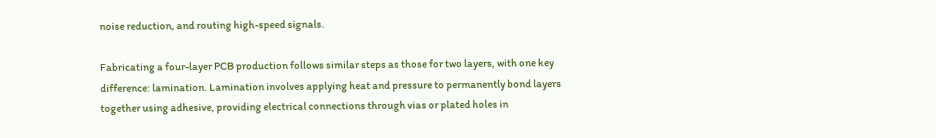noise reduction, and routing high-speed signals.

Fabricating a four-layer PCB production follows similar steps as those for two layers, with one key difference: lamination. Lamination involves applying heat and pressure to permanently bond layers together using adhesive, providing electrical connections through vias or plated holes in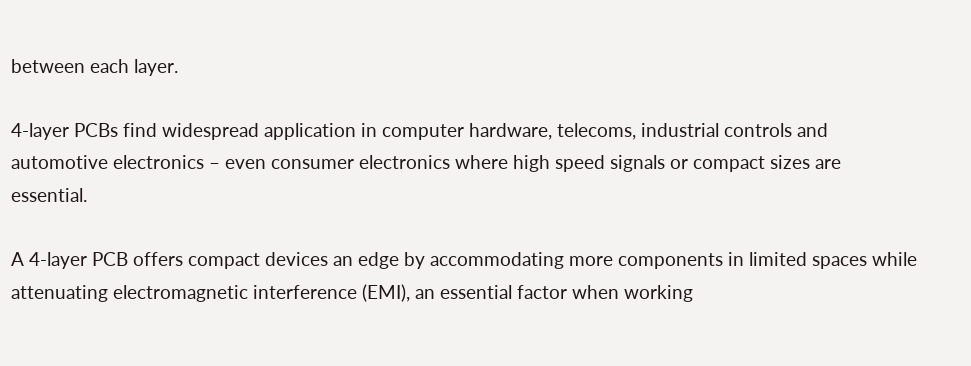between each layer.

4-layer PCBs find widespread application in computer hardware, telecoms, industrial controls and automotive electronics – even consumer electronics where high speed signals or compact sizes are essential.

A 4-layer PCB offers compact devices an edge by accommodating more components in limited spaces while attenuating electromagnetic interference (EMI), an essential factor when working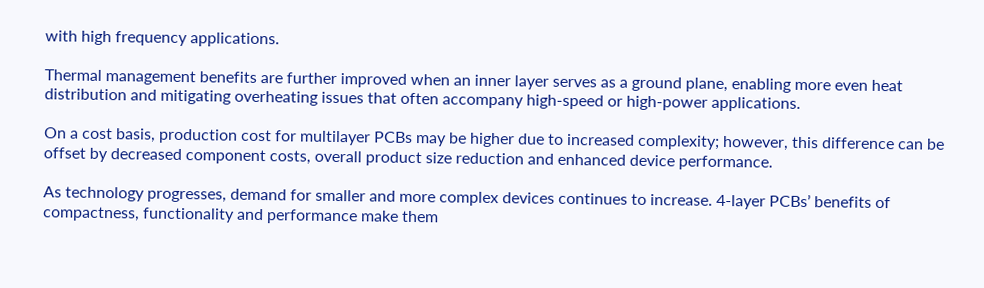with high frequency applications.

Thermal management benefits are further improved when an inner layer serves as a ground plane, enabling more even heat distribution and mitigating overheating issues that often accompany high-speed or high-power applications.

On a cost basis, production cost for multilayer PCBs may be higher due to increased complexity; however, this difference can be offset by decreased component costs, overall product size reduction and enhanced device performance.

As technology progresses, demand for smaller and more complex devices continues to increase. 4-layer PCBs’ benefits of compactness, functionality and performance make them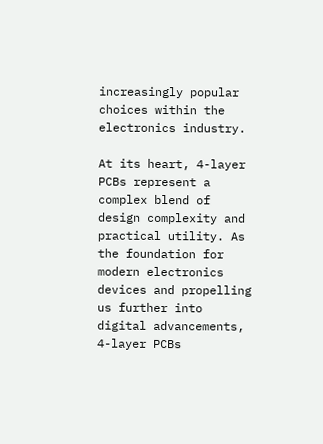increasingly popular choices within the electronics industry.

At its heart, 4-layer PCBs represent a complex blend of design complexity and practical utility. As the foundation for modern electronics devices and propelling us further into digital advancements, 4-layer PCBs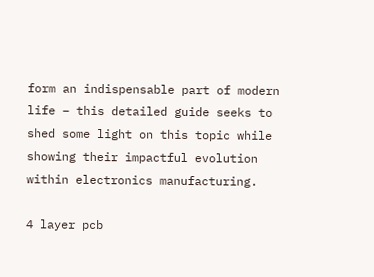form an indispensable part of modern life – this detailed guide seeks to shed some light on this topic while showing their impactful evolution within electronics manufacturing.

4 layer pcb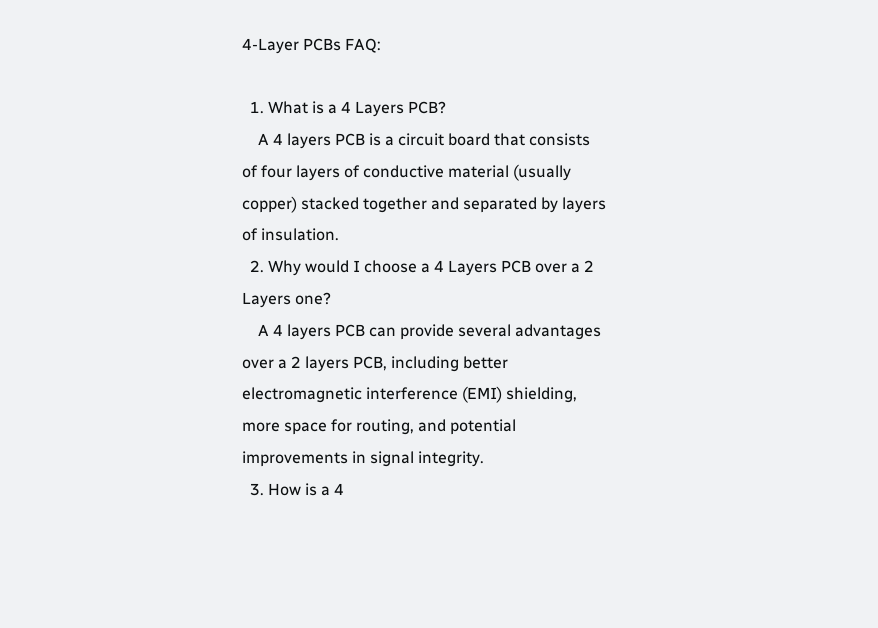4-Layer PCBs FAQ:

  1. What is a 4 Layers PCB?
    A 4 layers PCB is a circuit board that consists of four layers of conductive material (usually copper) stacked together and separated by layers of insulation.
  2. Why would I choose a 4 Layers PCB over a 2 Layers one?
    A 4 layers PCB can provide several advantages over a 2 layers PCB, including better electromagnetic interference (EMI) shielding, more space for routing, and potential improvements in signal integrity.
  3. How is a 4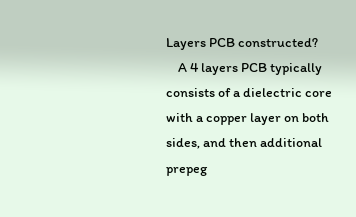Layers PCB constructed?
    A 4 layers PCB typically consists of a dielectric core with a copper layer on both sides, and then additional prepeg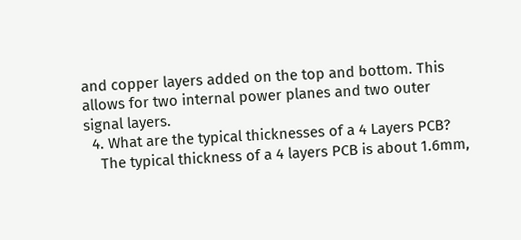and copper layers added on the top and bottom. This allows for two internal power planes and two outer signal layers.
  4. What are the typical thicknesses of a 4 Layers PCB?
    The typical thickness of a 4 layers PCB is about 1.6mm,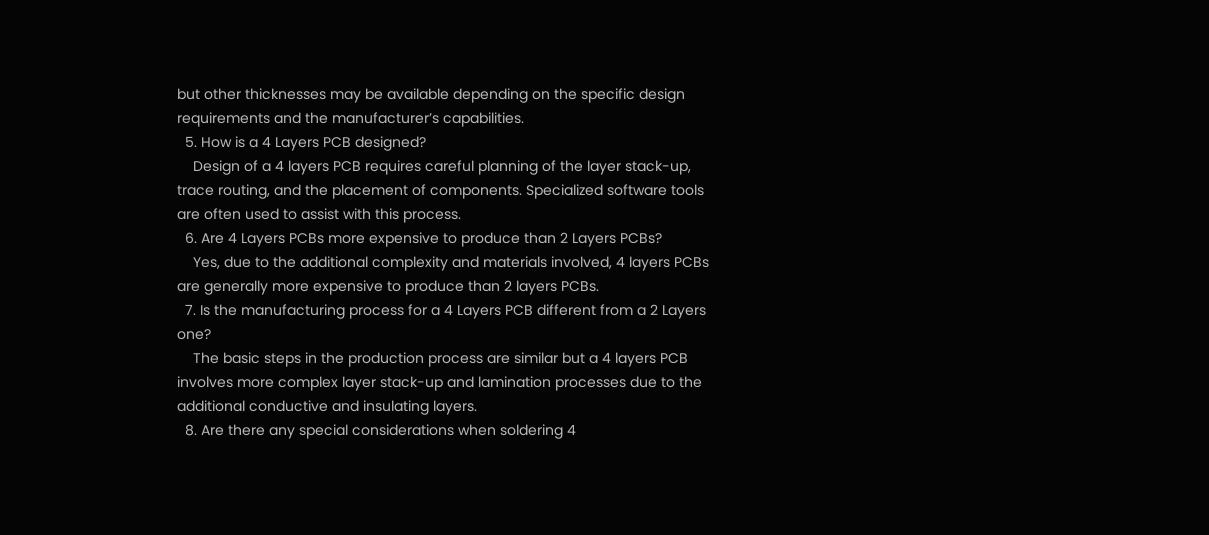but other thicknesses may be available depending on the specific design requirements and the manufacturer’s capabilities.
  5. How is a 4 Layers PCB designed?
    Design of a 4 layers PCB requires careful planning of the layer stack-up, trace routing, and the placement of components. Specialized software tools are often used to assist with this process.
  6. Are 4 Layers PCBs more expensive to produce than 2 Layers PCBs?
    Yes, due to the additional complexity and materials involved, 4 layers PCBs are generally more expensive to produce than 2 layers PCBs.
  7. Is the manufacturing process for a 4 Layers PCB different from a 2 Layers one?
    The basic steps in the production process are similar but a 4 layers PCB involves more complex layer stack-up and lamination processes due to the additional conductive and insulating layers.
  8. Are there any special considerations when soldering 4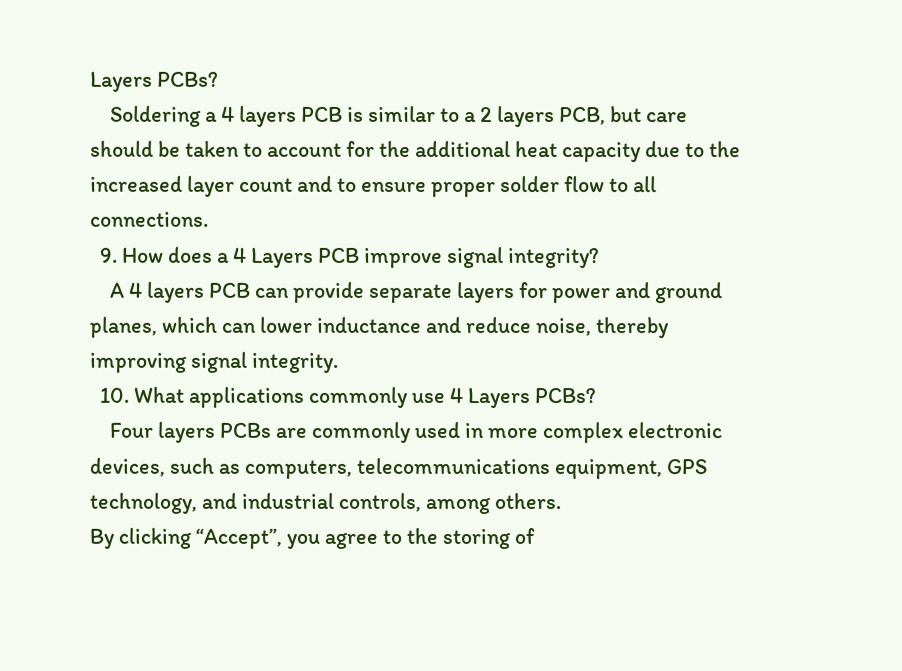Layers PCBs?
    Soldering a 4 layers PCB is similar to a 2 layers PCB, but care should be taken to account for the additional heat capacity due to the increased layer count and to ensure proper solder flow to all connections.
  9. How does a 4 Layers PCB improve signal integrity?
    A 4 layers PCB can provide separate layers for power and ground planes, which can lower inductance and reduce noise, thereby improving signal integrity.
  10. What applications commonly use 4 Layers PCBs?
    Four layers PCBs are commonly used in more complex electronic devices, such as computers, telecommunications equipment, GPS technology, and industrial controls, among others.
By clicking “Accept”, you agree to the storing of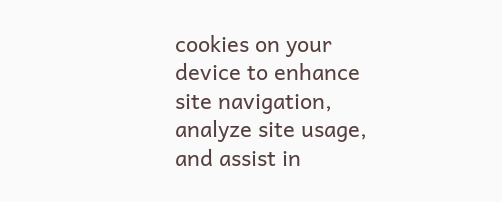cookies on your device to enhance site navigation, analyze site usage, and assist in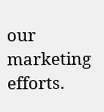our marketing efforts.